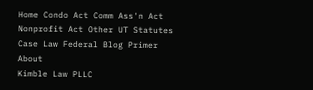Home Condo Act Comm Ass'n Act Nonprofit Act Other UT Statutes Case Law Federal Blog Primer About
Kimble Law PLLC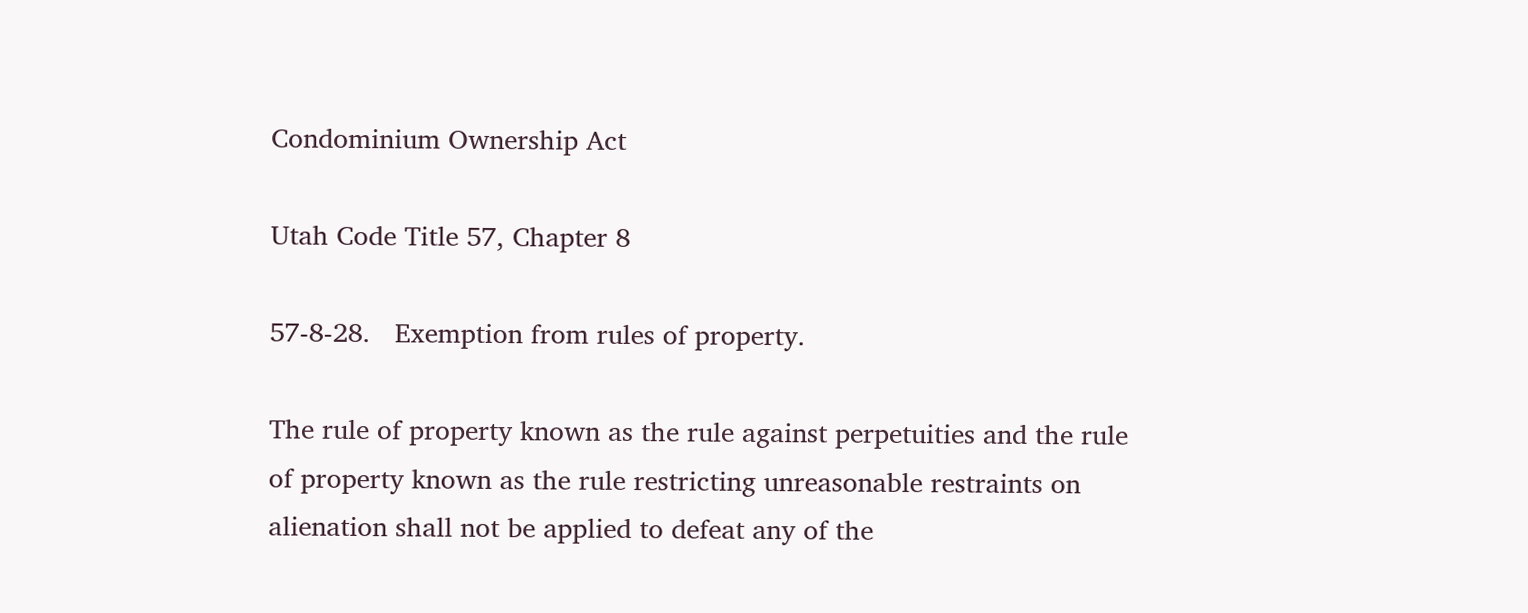Condominium Ownership Act

Utah Code Title 57, Chapter 8

57-8-28.   Exemption from rules of property.

The rule of property known as the rule against perpetuities and the rule of property known as the rule restricting unreasonable restraints on alienation shall not be applied to defeat any of the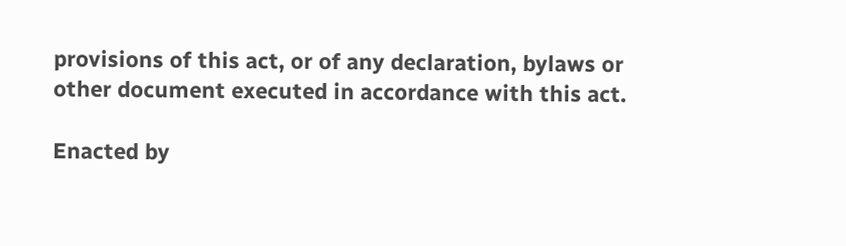provisions of this act, or of any declaration, bylaws or other document executed in accordance with this act.

Enacted by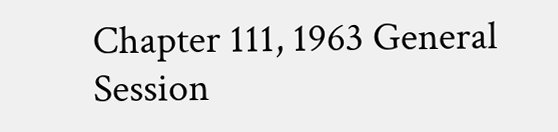Chapter 111, 1963 General Session